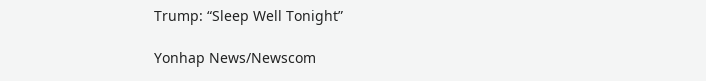Trump: “Sleep Well Tonight”

Yonhap News/Newscom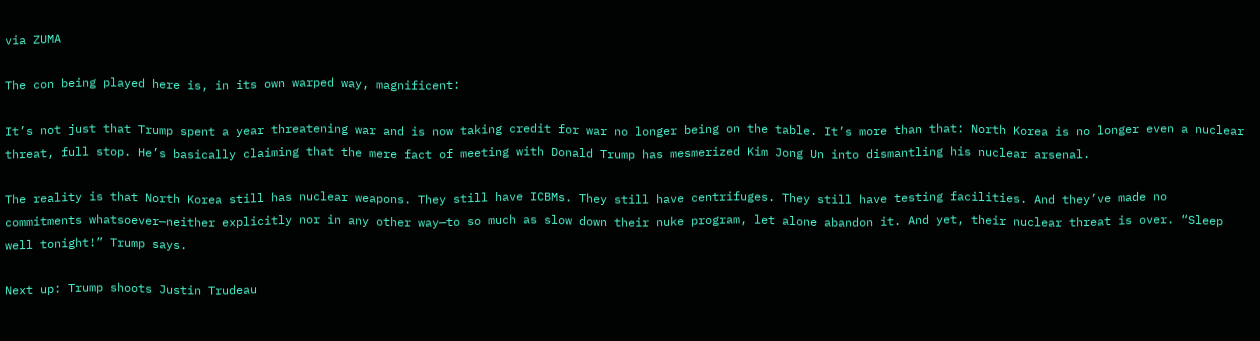via ZUMA

The con being played here is, in its own warped way, magnificent:

It’s not just that Trump spent a year threatening war and is now taking credit for war no longer being on the table. It’s more than that: North Korea is no longer even a nuclear threat, full stop. He’s basically claiming that the mere fact of meeting with Donald Trump has mesmerized Kim Jong Un into dismantling his nuclear arsenal.

The reality is that North Korea still has nuclear weapons. They still have ICBMs. They still have centrifuges. They still have testing facilities. And they’ve made no commitments whatsoever—neither explicitly nor in any other way—to so much as slow down their nuke program, let alone abandon it. And yet, their nuclear threat is over. “Sleep well tonight!” Trump says.

Next up: Trump shoots Justin Trudeau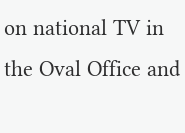on national TV in the Oval Office and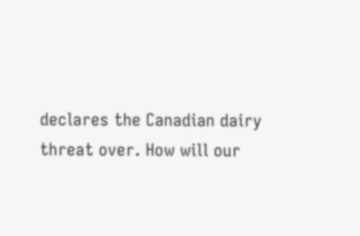declares the Canadian dairy threat over. How will our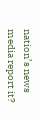nation’s news media report it?